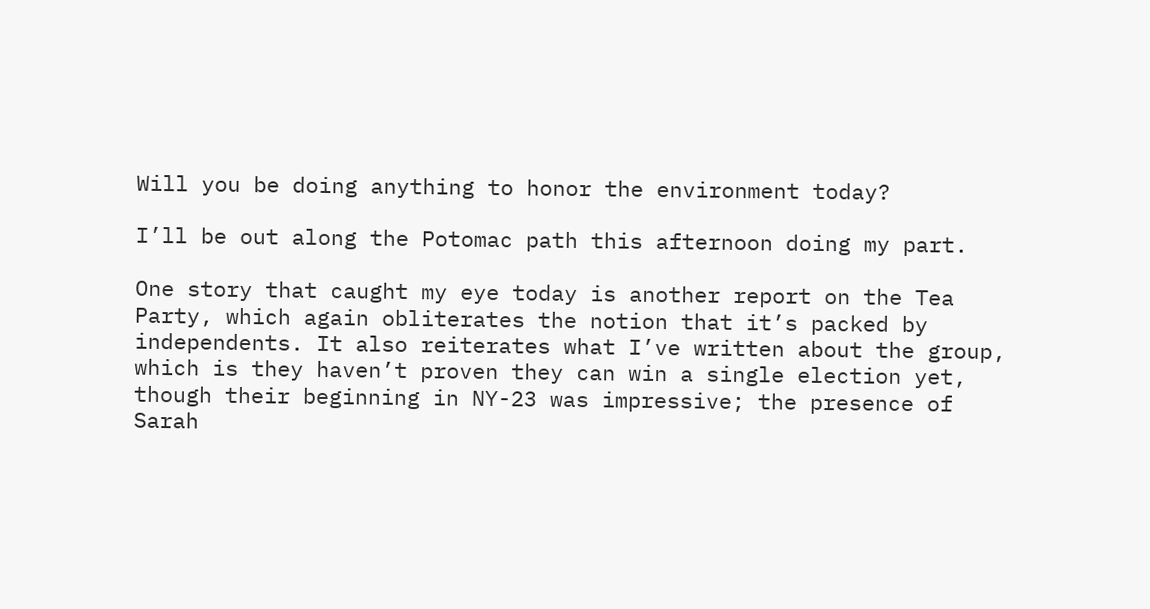Will you be doing anything to honor the environment today?

I’ll be out along the Potomac path this afternoon doing my part.

One story that caught my eye today is another report on the Tea Party, which again obliterates the notion that it’s packed by independents. It also reiterates what I’ve written about the group, which is they haven’t proven they can win a single election yet, though their beginning in NY-23 was impressive; the presence of Sarah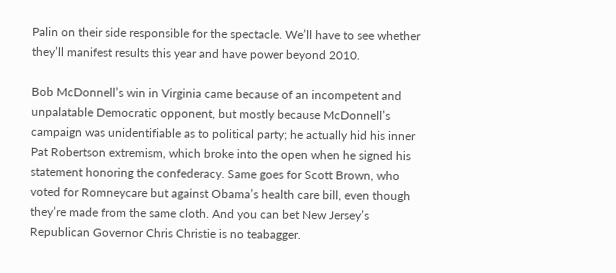Palin on their side responsible for the spectacle. We’ll have to see whether they’ll manifest results this year and have power beyond 2010.

Bob McDonnell’s win in Virginia came because of an incompetent and unpalatable Democratic opponent, but mostly because McDonnell’s campaign was unidentifiable as to political party; he actually hid his inner Pat Robertson extremism, which broke into the open when he signed his statement honoring the confederacy. Same goes for Scott Brown, who voted for Romneycare but against Obama’s health care bill, even though they’re made from the same cloth. And you can bet New Jersey’s Republican Governor Chris Christie is no teabagger.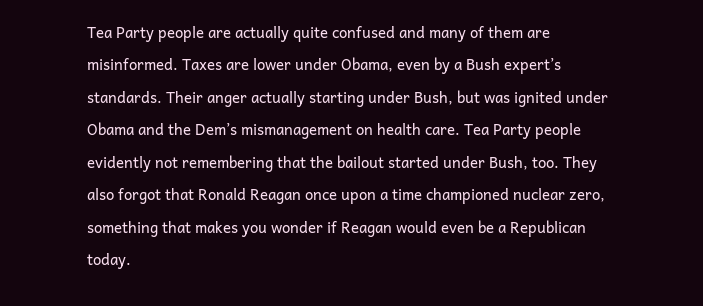Tea Party people are actually quite confused and many of them are misinformed. Taxes are lower under Obama, even by a Bush expert’s standards. Their anger actually starting under Bush, but was ignited under Obama and the Dem’s mismanagement on health care. Tea Party people evidently not remembering that the bailout started under Bush, too. They also forgot that Ronald Reagan once upon a time championed nuclear zero, something that makes you wonder if Reagan would even be a Republican today.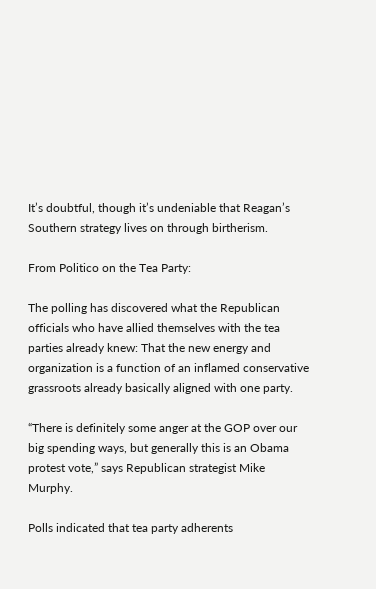It’s doubtful, though it’s undeniable that Reagan’s Southern strategy lives on through birtherism.

From Politico on the Tea Party:

The polling has discovered what the Republican officials who have allied themselves with the tea parties already knew: That the new energy and organization is a function of an inflamed conservative grassroots already basically aligned with one party.

“There is definitely some anger at the GOP over our big spending ways, but generally this is an Obama protest vote,” says Republican strategist Mike Murphy.

Polls indicated that tea party adherents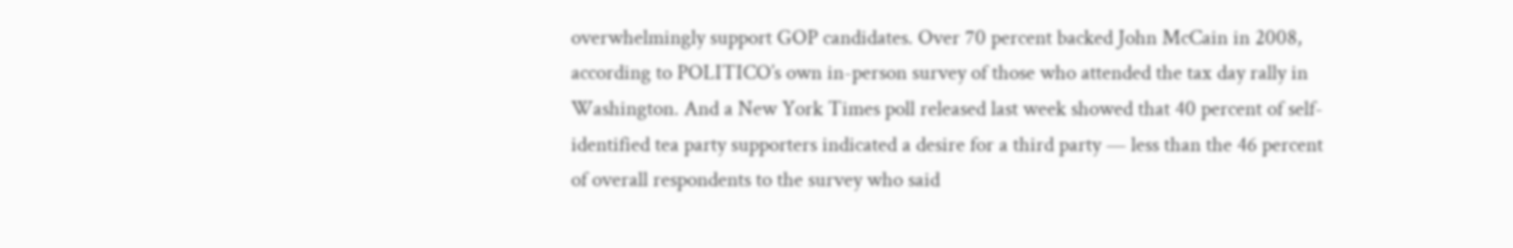overwhelmingly support GOP candidates. Over 70 percent backed John McCain in 2008, according to POLITICO’s own in-person survey of those who attended the tax day rally in Washington. And a New York Times poll released last week showed that 40 percent of self-identified tea party supporters indicated a desire for a third party — less than the 46 percent of overall respondents to the survey who said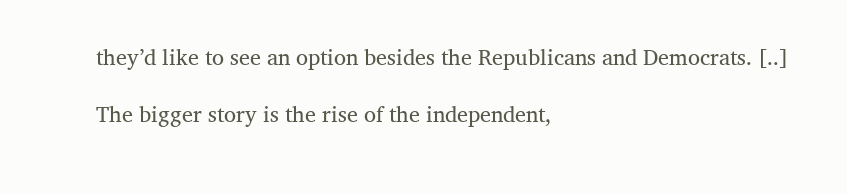they’d like to see an option besides the Republicans and Democrats. [..]

The bigger story is the rise of the independent,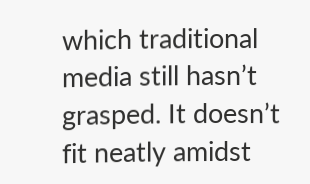which traditional media still hasn’t grasped. It doesn’t fit neatly amidst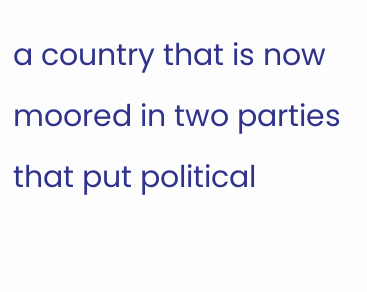a country that is now moored in two parties that put political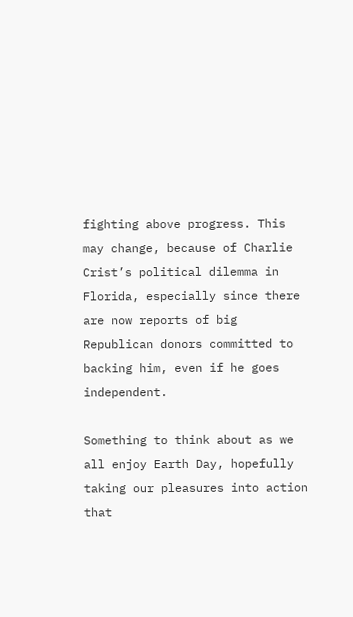fighting above progress. This may change, because of Charlie Crist’s political dilemma in Florida, especially since there are now reports of big Republican donors committed to backing him, even if he goes independent.

Something to think about as we all enjoy Earth Day, hopefully taking our pleasures into action that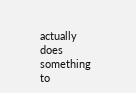actually does something to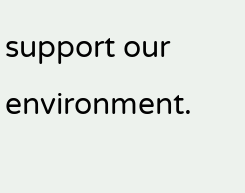support our environment.